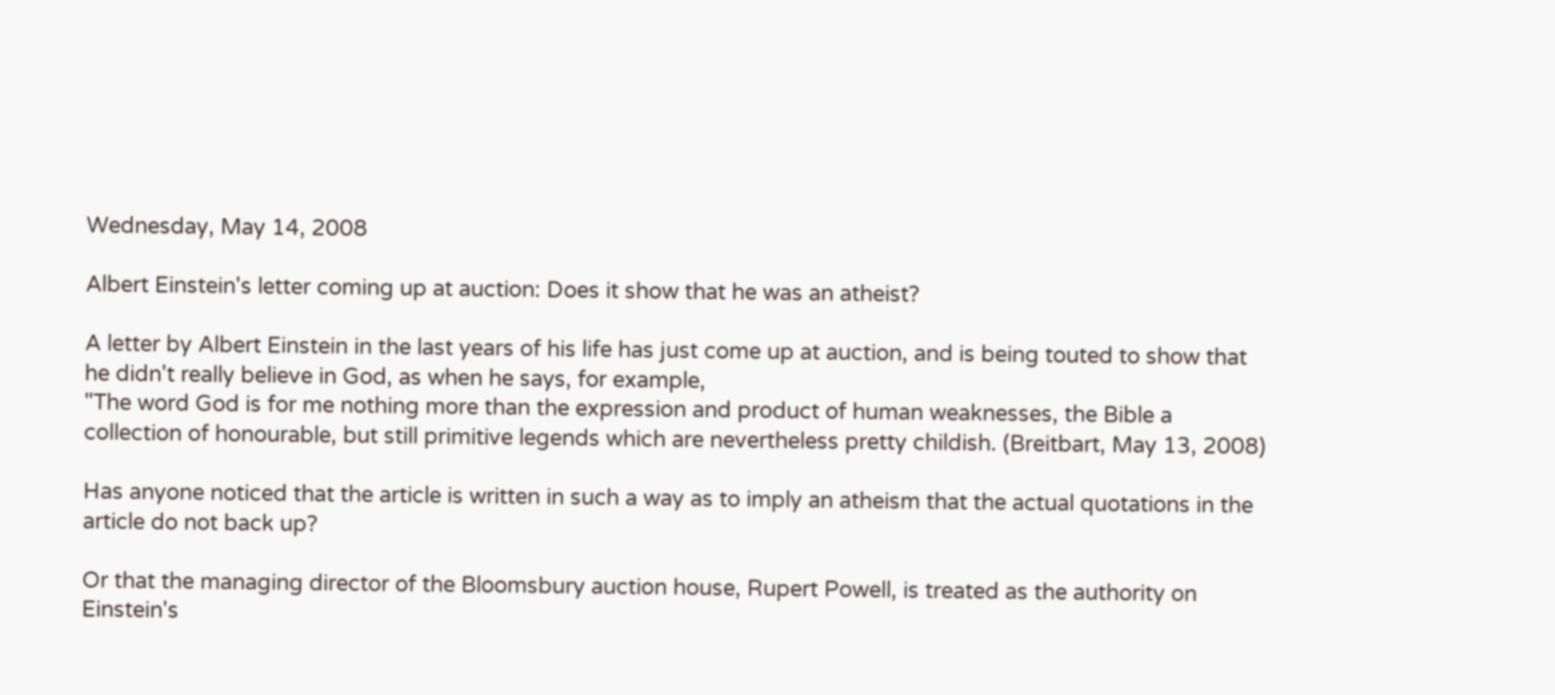Wednesday, May 14, 2008

Albert Einstein's letter coming up at auction: Does it show that he was an atheist?

A letter by Albert Einstein in the last years of his life has just come up at auction, and is being touted to show that he didn't really believe in God, as when he says, for example,
"The word God is for me nothing more than the expression and product of human weaknesses, the Bible a collection of honourable, but still primitive legends which are nevertheless pretty childish. (Breitbart, May 13, 2008)

Has anyone noticed that the article is written in such a way as to imply an atheism that the actual quotations in the article do not back up?

Or that the managing director of the Bloomsbury auction house, Rupert Powell, is treated as the authority on Einstein's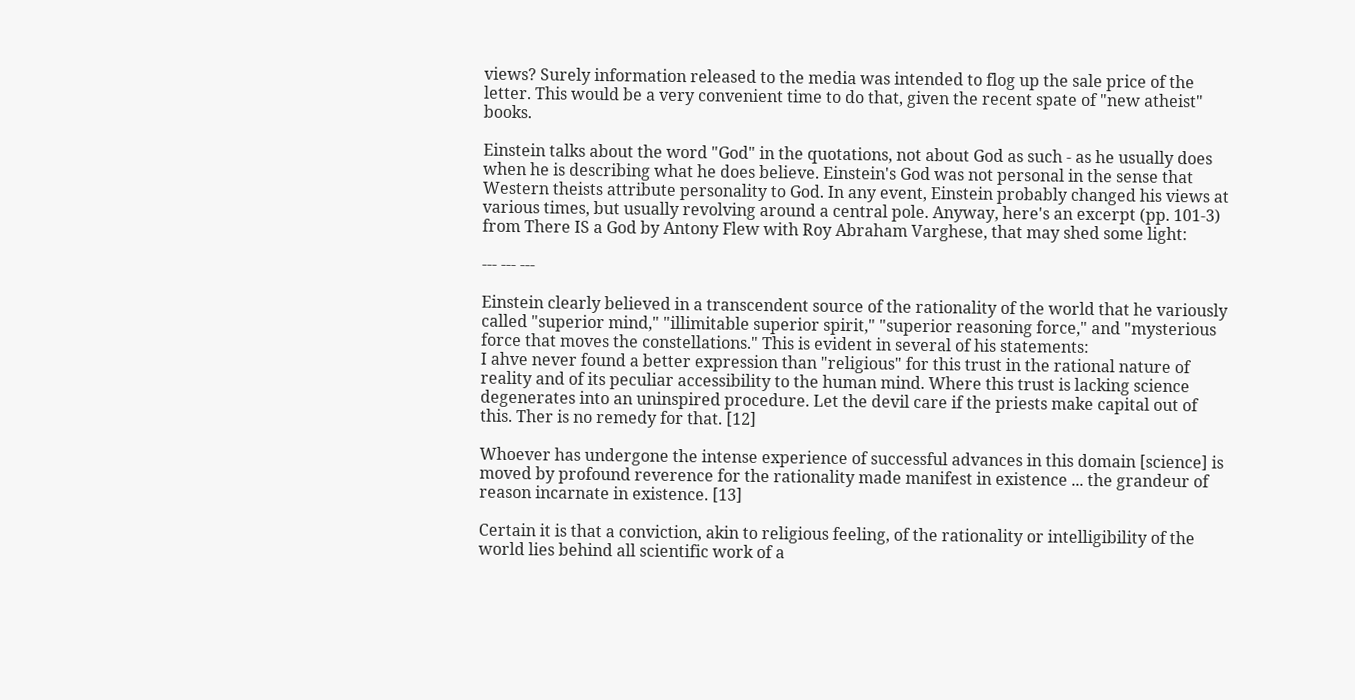views? Surely information released to the media was intended to flog up the sale price of the letter. This would be a very convenient time to do that, given the recent spate of "new atheist" books.

Einstein talks about the word "God" in the quotations, not about God as such - as he usually does when he is describing what he does believe. Einstein's God was not personal in the sense that Western theists attribute personality to God. In any event, Einstein probably changed his views at various times, but usually revolving around a central pole. Anyway, here's an excerpt (pp. 101-3) from There IS a God by Antony Flew with Roy Abraham Varghese, that may shed some light:

--- --- ---

Einstein clearly believed in a transcendent source of the rationality of the world that he variously called "superior mind," "illimitable superior spirit," "superior reasoning force," and "mysterious force that moves the constellations." This is evident in several of his statements:
I ahve never found a better expression than "religious" for this trust in the rational nature of reality and of its peculiar accessibility to the human mind. Where this trust is lacking science degenerates into an uninspired procedure. Let the devil care if the priests make capital out of this. Ther is no remedy for that. [12]

Whoever has undergone the intense experience of successful advances in this domain [science] is moved by profound reverence for the rationality made manifest in existence ... the grandeur of reason incarnate in existence. [13]

Certain it is that a conviction, akin to religious feeling, of the rationality or intelligibility of the world lies behind all scientific work of a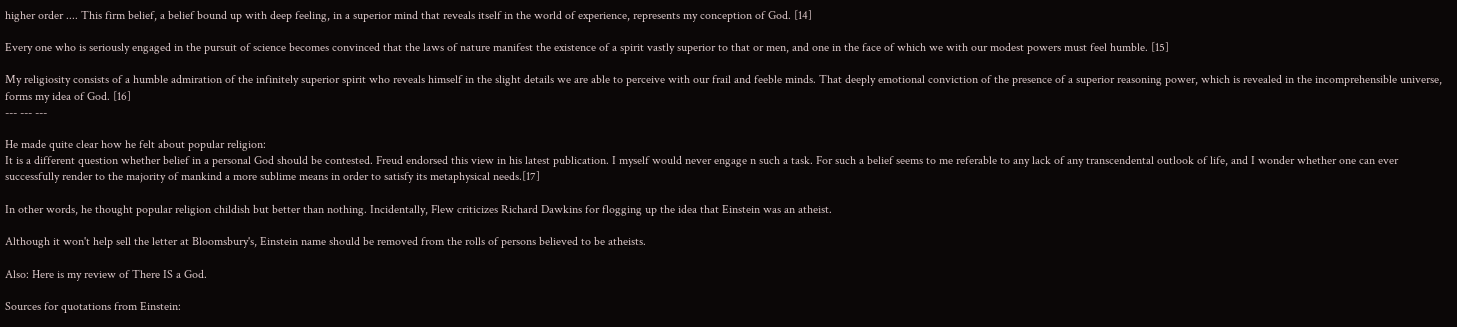higher order .... This firm belief, a belief bound up with deep feeling, in a superior mind that reveals itself in the world of experience, represents my conception of God. [14]

Every one who is seriously engaged in the pursuit of science becomes convinced that the laws of nature manifest the existence of a spirit vastly superior to that or men, and one in the face of which we with our modest powers must feel humble. [15]

My religiosity consists of a humble admiration of the infinitely superior spirit who reveals himself in the slight details we are able to perceive with our frail and feeble minds. That deeply emotional conviction of the presence of a superior reasoning power, which is revealed in the incomprehensible universe, forms my idea of God. [16]
--- --- ---

He made quite clear how he felt about popular religion:
It is a different question whether belief in a personal God should be contested. Freud endorsed this view in his latest publication. I myself would never engage n such a task. For such a belief seems to me referable to any lack of any transcendental outlook of life, and I wonder whether one can ever successfully render to the majority of mankind a more sublime means in order to satisfy its metaphysical needs.[17]

In other words, he thought popular religion childish but better than nothing. Incidentally, Flew criticizes Richard Dawkins for flogging up the idea that Einstein was an atheist.

Although it won't help sell the letter at Bloomsbury's, Einstein name should be removed from the rolls of persons believed to be atheists.

Also: Here is my review of There IS a God.

Sources for quotations from Einstein: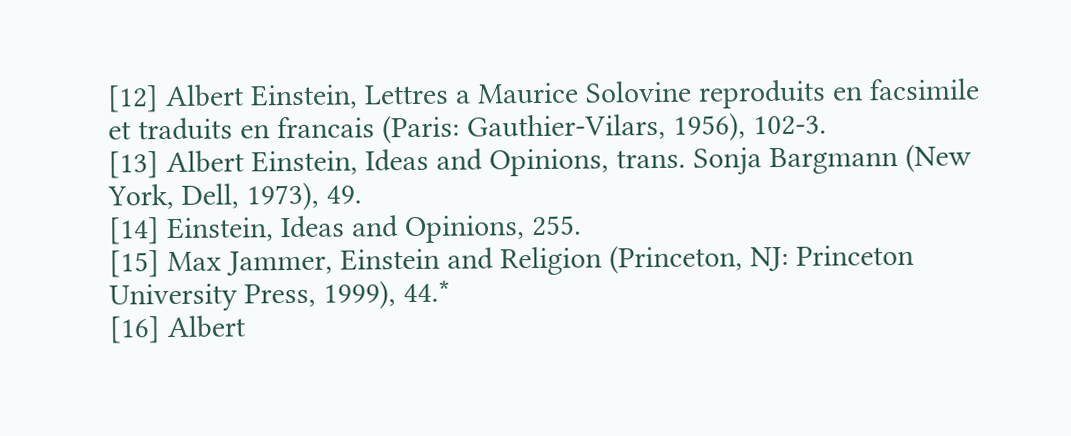[12] Albert Einstein, Lettres a Maurice Solovine reproduits en facsimile et traduits en francais (Paris: Gauthier-Vilars, 1956), 102-3.
[13] Albert Einstein, Ideas and Opinions, trans. Sonja Bargmann (New York, Dell, 1973), 49.
[14] Einstein, Ideas and Opinions, 255.
[15] Max Jammer, Einstein and Religion (Princeton, NJ: Princeton University Press, 1999), 44.*
[16] Albert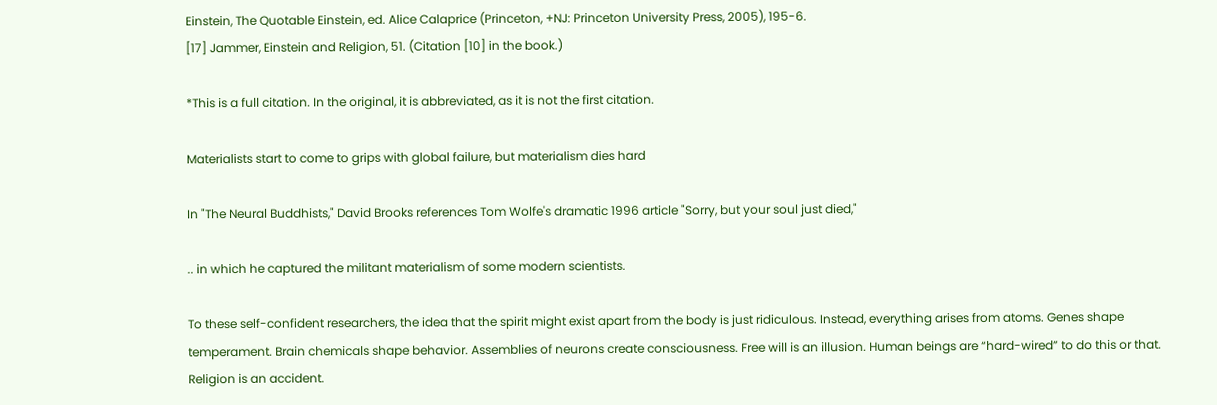Einstein, The Quotable Einstein, ed. Alice Calaprice (Princeton, +NJ: Princeton University Press, 2005), 195-6.
[17] Jammer, Einstein and Religion, 51. (Citation [10] in the book.)

*This is a full citation. In the original, it is abbreviated, as it is not the first citation.

Materialists start to come to grips with global failure, but materialism dies hard

In "The Neural Buddhists," David Brooks references Tom Wolfe's dramatic 1996 article "Sorry, but your soul just died,"

.. in which he captured the militant materialism of some modern scientists.

To these self-confident researchers, the idea that the spirit might exist apart from the body is just ridiculous. Instead, everything arises from atoms. Genes shape temperament. Brain chemicals shape behavior. Assemblies of neurons create consciousness. Free will is an illusion. Human beings are “hard-wired” to do this or that. Religion is an accident.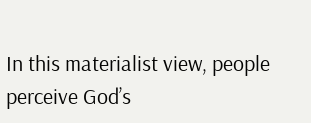In this materialist view, people perceive God’s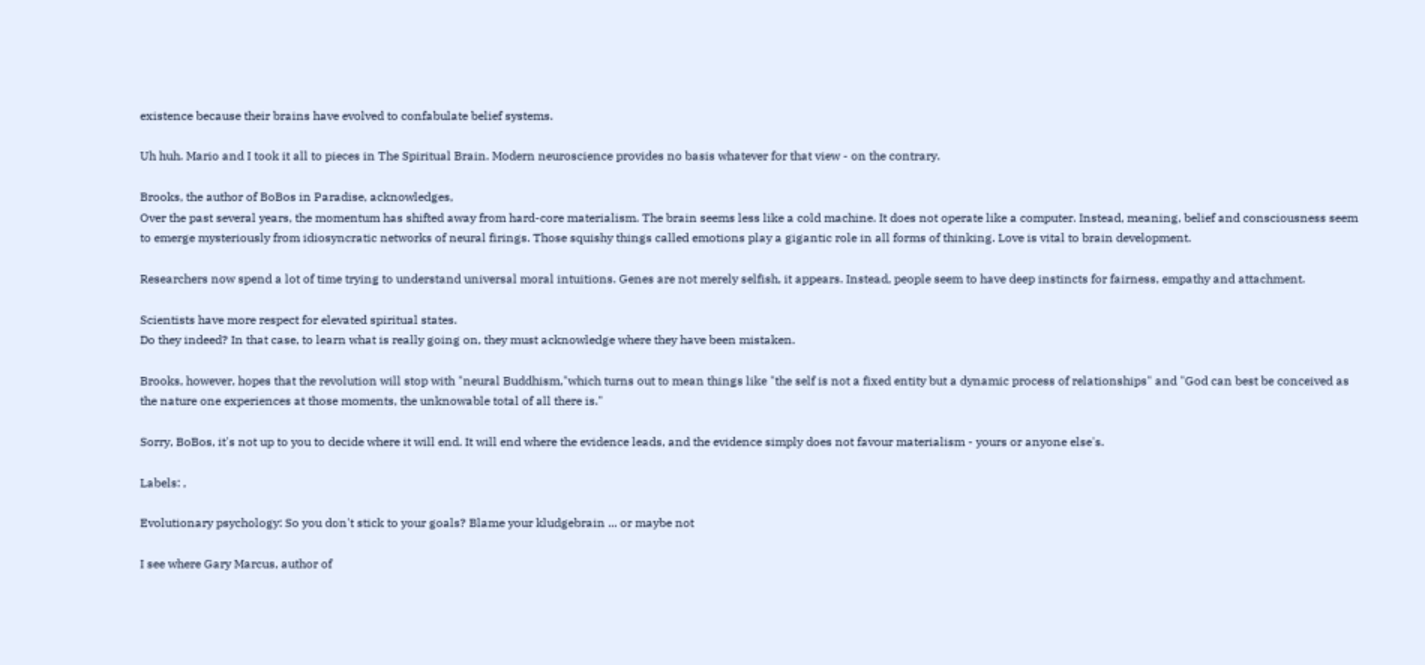existence because their brains have evolved to confabulate belief systems.

Uh huh. Mario and I took it all to pieces in The Spiritual Brain. Modern neuroscience provides no basis whatever for that view - on the contrary.

Brooks, the author of BoBos in Paradise, acknowledges,
Over the past several years, the momentum has shifted away from hard-core materialism. The brain seems less like a cold machine. It does not operate like a computer. Instead, meaning, belief and consciousness seem to emerge mysteriously from idiosyncratic networks of neural firings. Those squishy things called emotions play a gigantic role in all forms of thinking. Love is vital to brain development.

Researchers now spend a lot of time trying to understand universal moral intuitions. Genes are not merely selfish, it appears. Instead, people seem to have deep instincts for fairness, empathy and attachment.

Scientists have more respect for elevated spiritual states.
Do they indeed? In that case, to learn what is really going on, they must acknowledge where they have been mistaken.

Brooks, however, hopes that the revolution will stop with "neural Buddhism,"which turns out to mean things like "the self is not a fixed entity but a dynamic process of relationships" and "God can best be conceived as the nature one experiences at those moments, the unknowable total of all there is."

Sorry, BoBos, it's not up to you to decide where it will end. It will end where the evidence leads, and the evidence simply does not favour materialism - yours or anyone else's.

Labels: ,

Evolutionary psychology: So you don't stick to your goals? Blame your kludgebrain ... or maybe not

I see where Gary Marcus, author of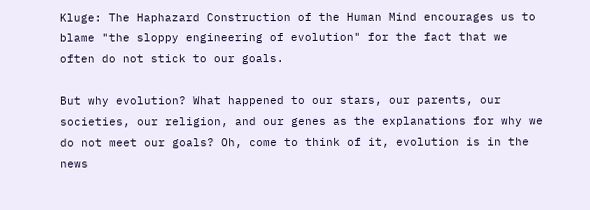Kluge: The Haphazard Construction of the Human Mind encourages us to blame "the sloppy engineering of evolution" for the fact that we often do not stick to our goals.

But why evolution? What happened to our stars, our parents, our societies, our religion, and our genes as the explanations for why we do not meet our goals? Oh, come to think of it, evolution is in the news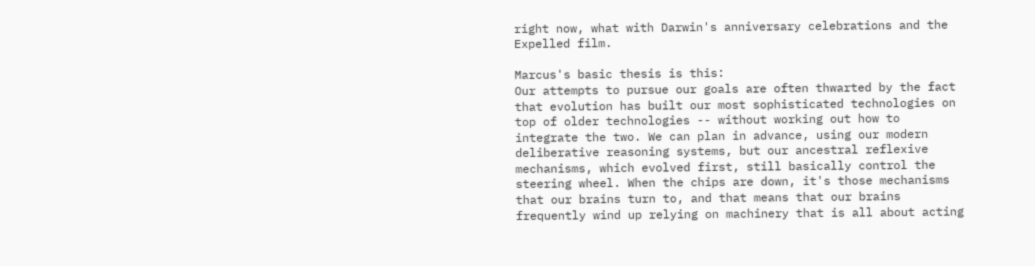right now, what with Darwin's anniversary celebrations and the Expelled film.

Marcus's basic thesis is this:
Our attempts to pursue our goals are often thwarted by the fact that evolution has built our most sophisticated technologies on top of older technologies -- without working out how to integrate the two. We can plan in advance, using our modern deliberative reasoning systems, but our ancestral reflexive mechanisms, which evolved first, still basically control the steering wheel. When the chips are down, it's those mechanisms that our brains turn to, and that means that our brains frequently wind up relying on machinery that is all about acting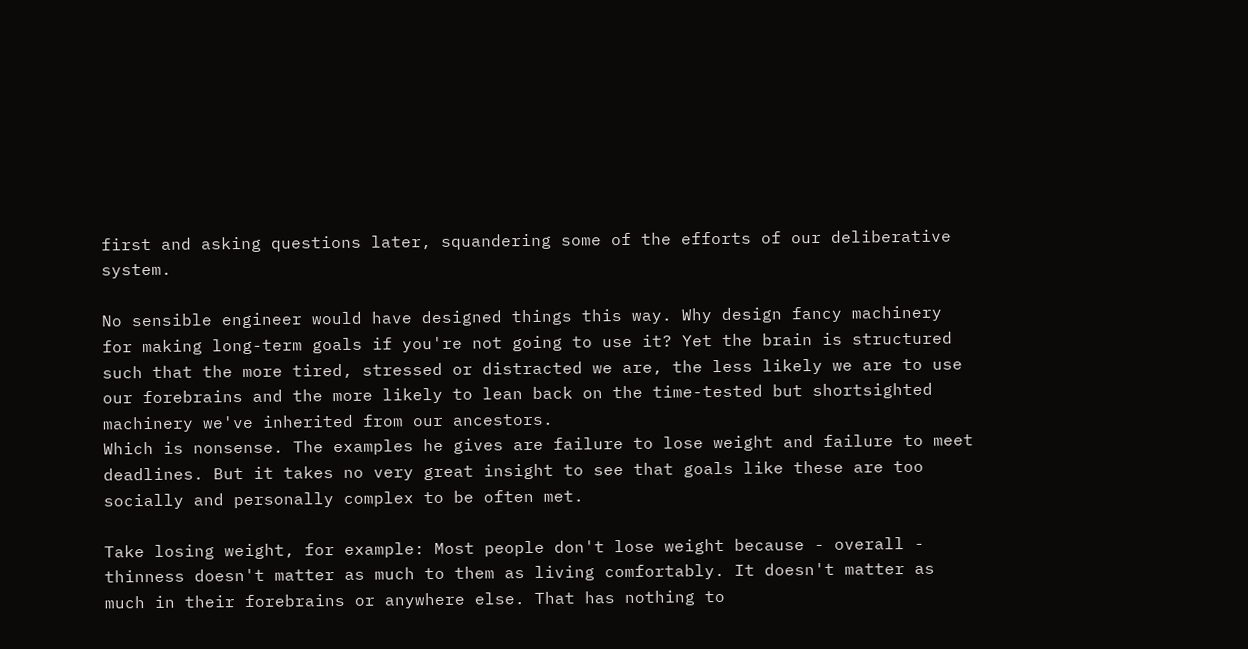first and asking questions later, squandering some of the efforts of our deliberative system.

No sensible engineer would have designed things this way. Why design fancy machinery for making long-term goals if you're not going to use it? Yet the brain is structured such that the more tired, stressed or distracted we are, the less likely we are to use our forebrains and the more likely to lean back on the time-tested but shortsighted machinery we've inherited from our ancestors.
Which is nonsense. The examples he gives are failure to lose weight and failure to meet deadlines. But it takes no very great insight to see that goals like these are too socially and personally complex to be often met.

Take losing weight, for example: Most people don't lose weight because - overall - thinness doesn't matter as much to them as living comfortably. It doesn't matter as much in their forebrains or anywhere else. That has nothing to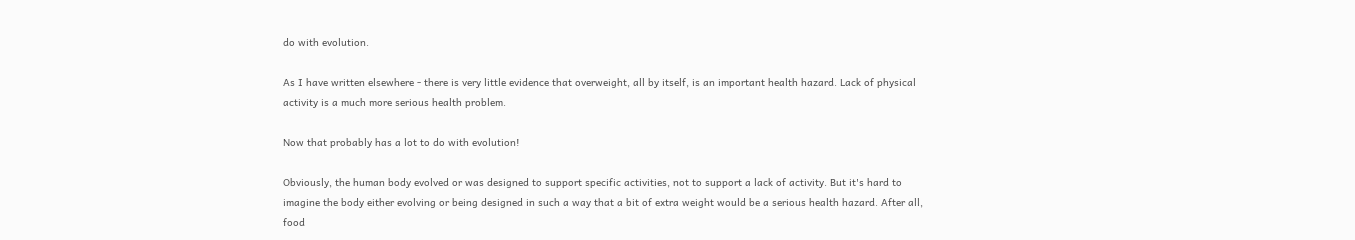do with evolution.

As I have written elsewhere - there is very little evidence that overweight, all by itself, is an important health hazard. Lack of physical activity is a much more serious health problem.

Now that probably has a lot to do with evolution!

Obviously, the human body evolved or was designed to support specific activities, not to support a lack of activity. But it's hard to imagine the body either evolving or being designed in such a way that a bit of extra weight would be a serious health hazard. After all, food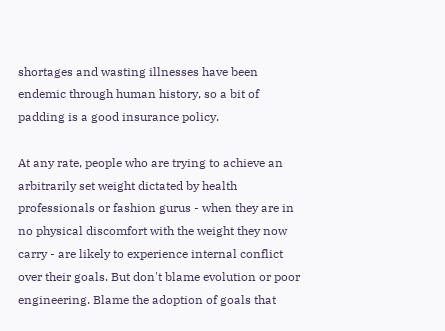shortages and wasting illnesses have been endemic through human history, so a bit of padding is a good insurance policy.

At any rate, people who are trying to achieve an arbitrarily set weight dictated by health professionals or fashion gurus - when they are in no physical discomfort with the weight they now carry - are likely to experience internal conflict over their goals. But don't blame evolution or poor engineering. Blame the adoption of goals that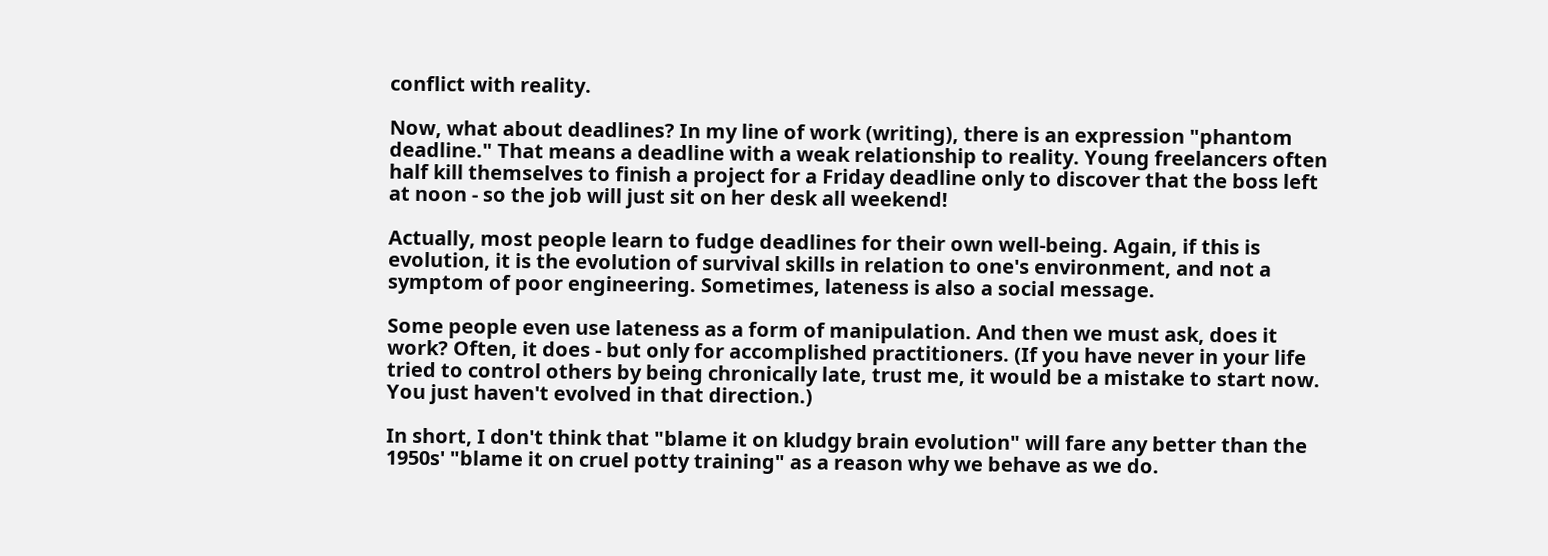conflict with reality.

Now, what about deadlines? In my line of work (writing), there is an expression "phantom deadline." That means a deadline with a weak relationship to reality. Young freelancers often half kill themselves to finish a project for a Friday deadline only to discover that the boss left at noon - so the job will just sit on her desk all weekend!

Actually, most people learn to fudge deadlines for their own well-being. Again, if this is evolution, it is the evolution of survival skills in relation to one's environment, and not a symptom of poor engineering. Sometimes, lateness is also a social message.

Some people even use lateness as a form of manipulation. And then we must ask, does it work? Often, it does - but only for accomplished practitioners. (If you have never in your life tried to control others by being chronically late, trust me, it would be a mistake to start now. You just haven't evolved in that direction.)

In short, I don't think that "blame it on kludgy brain evolution" will fare any better than the 1950s' "blame it on cruel potty training" as a reason why we behave as we do.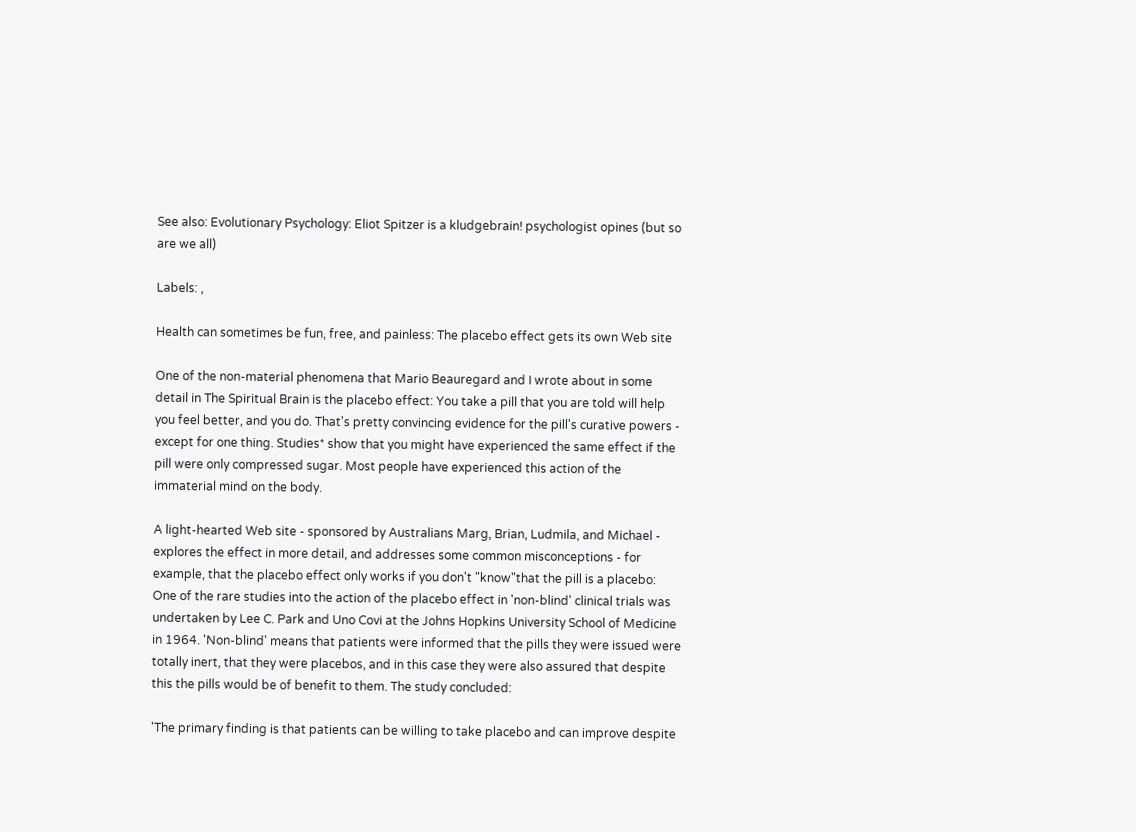See also: Evolutionary Psychology: Eliot Spitzer is a kludgebrain! psychologist opines (but so are we all)

Labels: ,

Health can sometimes be fun, free, and painless: The placebo effect gets its own Web site

One of the non-material phenomena that Mario Beauregard and I wrote about in some detail in The Spiritual Brain is the placebo effect: You take a pill that you are told will help you feel better, and you do. That's pretty convincing evidence for the pill's curative powers - except for one thing. Studies* show that you might have experienced the same effect if the pill were only compressed sugar. Most people have experienced this action of the immaterial mind on the body.

A light-hearted Web site - sponsored by Australians Marg, Brian, Ludmila, and Michael - explores the effect in more detail, and addresses some common misconceptions - for example, that the placebo effect only works if you don't "know"that the pill is a placebo:
One of the rare studies into the action of the placebo effect in 'non-blind' clinical trials was undertaken by Lee C. Park and Uno Covi at the Johns Hopkins University School of Medicine in 1964. 'Non-blind' means that patients were informed that the pills they were issued were totally inert, that they were placebos, and in this case they were also assured that despite this the pills would be of benefit to them. The study concluded:

'The primary finding is that patients can be willing to take placebo and can improve despite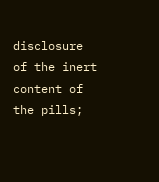disclosure of the inert content of the pills;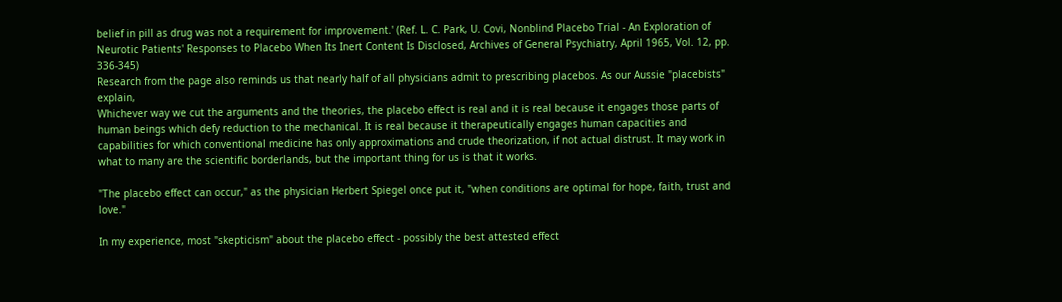belief in pill as drug was not a requirement for improvement.' (Ref. L. C. Park, U. Covi, Nonblind Placebo Trial - An Exploration of Neurotic Patients' Responses to Placebo When Its Inert Content Is Disclosed, Archives of General Psychiatry, April 1965, Vol. 12, pp. 336-345)
Research from the page also reminds us that nearly half of all physicians admit to prescribing placebos. As our Aussie "placebists" explain,
Whichever way we cut the arguments and the theories, the placebo effect is real and it is real because it engages those parts of human beings which defy reduction to the mechanical. It is real because it therapeutically engages human capacities and capabilities for which conventional medicine has only approximations and crude theorization, if not actual distrust. It may work in what to many are the scientific borderlands, but the important thing for us is that it works.

"The placebo effect can occur," as the physician Herbert Spiegel once put it, "when conditions are optimal for hope, faith, trust and love."

In my experience, most "skepticism" about the placebo effect - possibly the best attested effect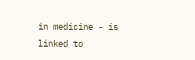in medicine - is linked to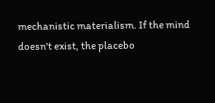mechanistic materialism. If the mind doesn't exist, the placebo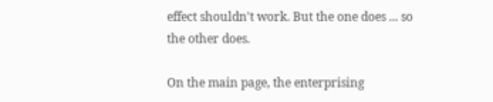effect shouldn't work. But the one does ... so the other does.

On the main page, the enterprising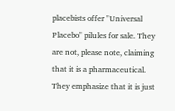placebists offer "Universal Placebo" pilules for sale. They are not, please note, claiming that it is a pharmaceutical. They emphasize that it is just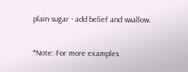plain sugar - add belief and swallow.

*Note: For more examples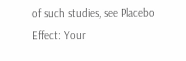of such studies, see Placebo Effect: Your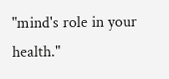"mind's role in your health."